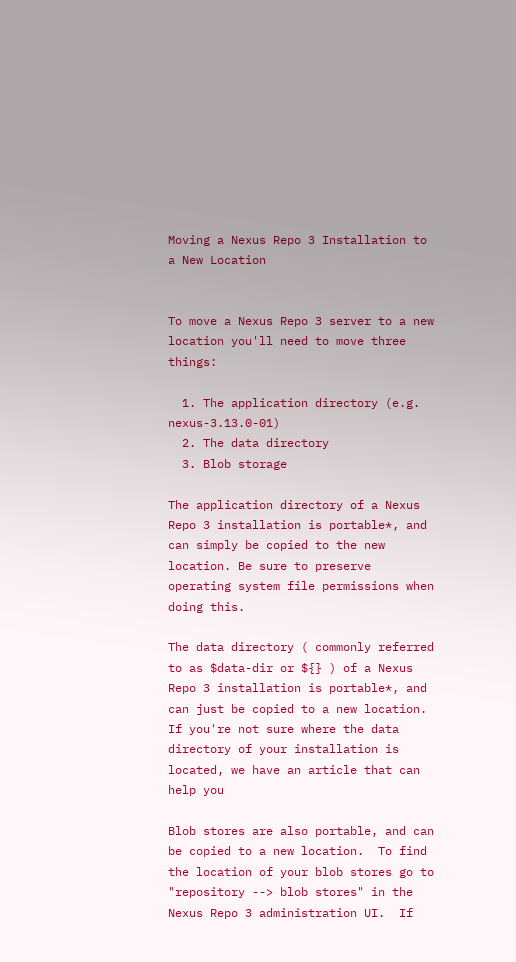Moving a Nexus Repo 3 Installation to a New Location


To move a Nexus Repo 3 server to a new location you'll need to move three things:

  1. The application directory (e.g. nexus-3.13.0-01)
  2. The data directory
  3. Blob storage

The application directory of a Nexus Repo 3 installation is portable*, and can simply be copied to the new location. Be sure to preserve operating system file permissions when doing this.

The data directory ( commonly referred to as $data-dir or ${} ) of a Nexus Repo 3 installation is portable*, and can just be copied to a new location.   If you're not sure where the data directory of your installation is located, we have an article that can help you

Blob stores are also portable, and can be copied to a new location.  To find the location of your blob stores go to "repository --> blob stores" in the Nexus Repo 3 administration UI.  If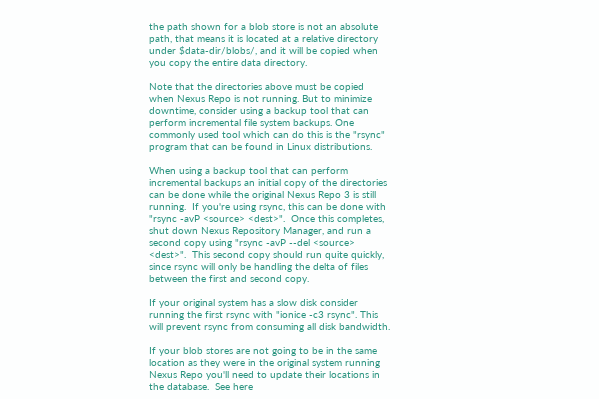the path shown for a blob store is not an absolute path, that means it is located at a relative directory under $data-dir/blobs/, and it will be copied when you copy the entire data directory.

Note that the directories above must be copied when Nexus Repo is not running. But to minimize downtime, consider using a backup tool that can perform incremental file system backups. One commonly used tool which can do this is the "rsync" program that can be found in Linux distributions.

When using a backup tool that can perform incremental backups an initial copy of the directories can be done while the original Nexus Repo 3 is still running.  If you're using rsync, this can be done with "rsync -avP <source> <dest>".  Once this completes, shut down Nexus Repository Manager, and run a second copy using "rsync -avP --del <source> <dest>".  This second copy should run quite quickly, since rsync will only be handling the delta of files between the first and second copy.

If your original system has a slow disk consider running the first rsync with "ionice -c3 rsync". This will prevent rsync from consuming all disk bandwidth.

If your blob stores are not going to be in the same location as they were in the original system running Nexus Repo you'll need to update their locations in the database.  See here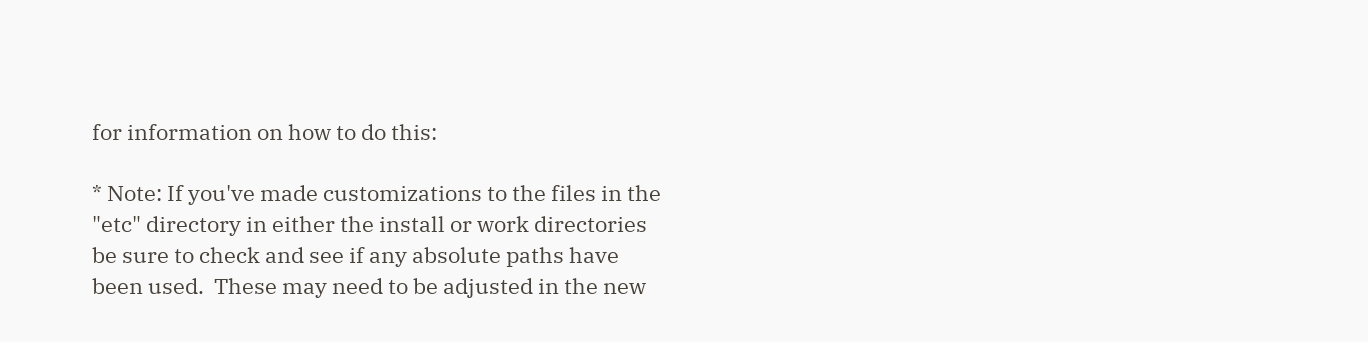for information on how to do this:

* Note: If you've made customizations to the files in the "etc" directory in either the install or work directories be sure to check and see if any absolute paths have been used.  These may need to be adjusted in the new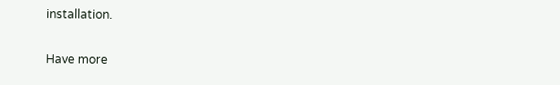installation.

Have more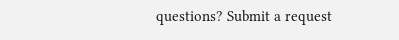questions? Submit a request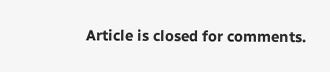Article is closed for comments.